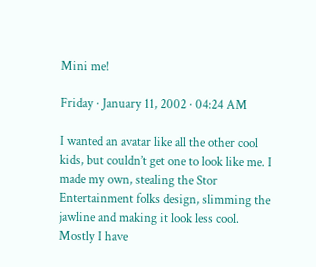Mini me!

Friday · January 11, 2002 · 04:24 AM

I wanted an avatar like all the other cool kids, but couldn’t get one to look like me. I made my own, stealing the Stor Entertainment folks design, slimming the jawline and making it look less cool. Mostly I have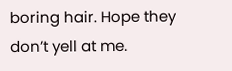boring hair. Hope they don’t yell at me.